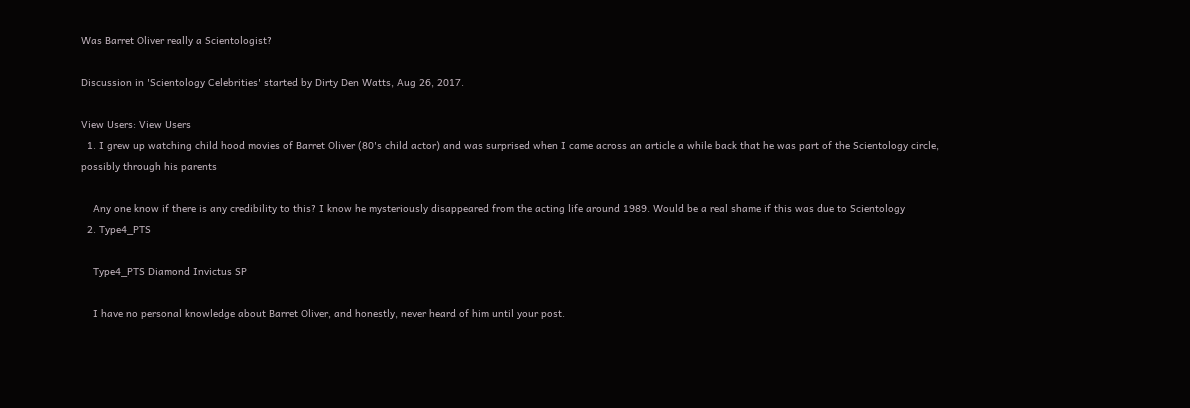Was Barret Oliver really a Scientologist?

Discussion in 'Scientology Celebrities' started by Dirty Den Watts, Aug 26, 2017.

View Users: View Users
  1. I grew up watching child hood movies of Barret Oliver (80's child actor) and was surprised when I came across an article a while back that he was part of the Scientology circle, possibly through his parents

    Any one know if there is any credibility to this? I know he mysteriously disappeared from the acting life around 1989. Would be a real shame if this was due to Scientology
  2. Type4_PTS

    Type4_PTS Diamond Invictus SP

    I have no personal knowledge about Barret Oliver, and honestly, never heard of him until your post.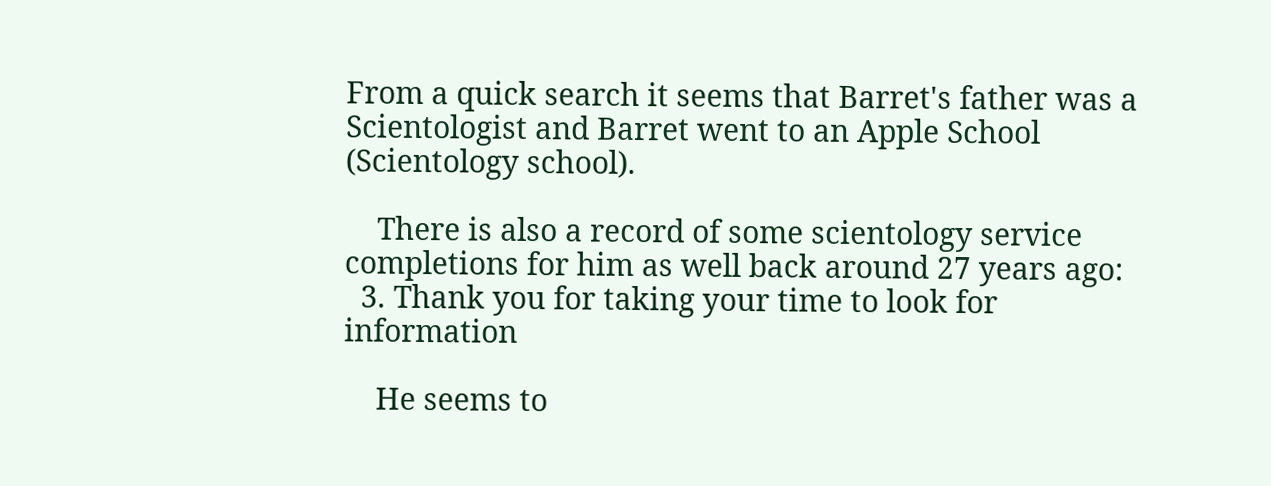From a quick search it seems that Barret's father was a Scientologist and Barret went to an Apple School (Scientology school).

    There is also a record of some scientology service completions for him as well back around 27 years ago:
  3. Thank you for taking your time to look for information

    He seems to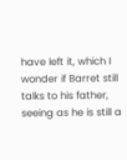have left it, which I wonder if Barret still talks to his father, seeing as he is still a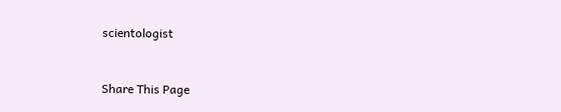scientologist


Share This Page